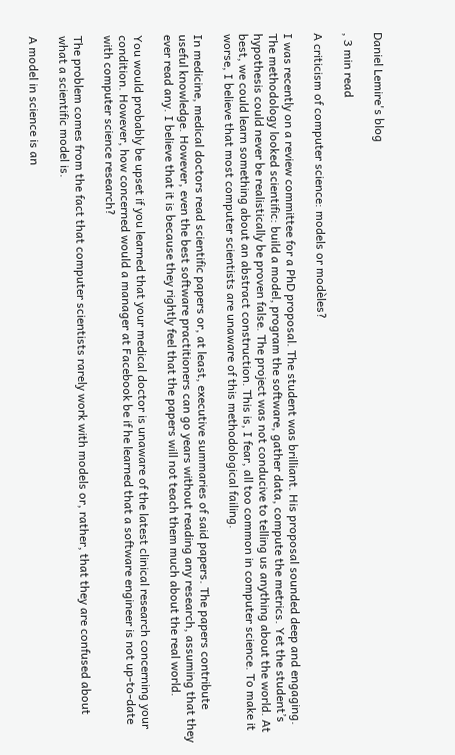Daniel Lemire's blog

, 3 min read

A criticism of computer science: models or modèles?

I was recently on a review committee for a PhD proposal. The student was brilliant. His proposal sounded deep and engaging. The methodology looked scientific: build a model, program the software, gather data, compute the metrics. Yet the student’s hypothesis could never be realistically be proven false. The project was not conducive to telling us anything about the world. At best, we could learn something about an abstract construction. This is, I fear, all too common in computer science. To make it worse, I believe that most computer scientists are unaware of this methodological failing.

In medicine, medical doctors read scientific papers or, at least, executive summaries of said papers. The papers contribute useful knowledge. However, even the best software practitioners can go years without reading any research, assuming that they ever read any. I believe that it is because they rightly feel that the papers will not teach them much about the real world.

You would probably be upset if you learned that your medical doctor is unaware of the latest clinical research concerning your condition. However, how concerned would a manager at Facebook be if he learned that a software engineer is not up-to-date with computer science research?

The problem comes from the fact that computer scientists rarely work with models or, rather, that they are confused about what a scientific model is.

A model in science is an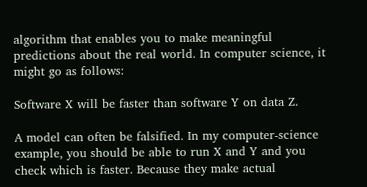algorithm that enables you to make meaningful predictions about the real world. In computer science, it might go as follows:

Software X will be faster than software Y on data Z.

A model can often be falsified. In my computer-science example, you should be able to run X and Y and you check which is faster. Because they make actual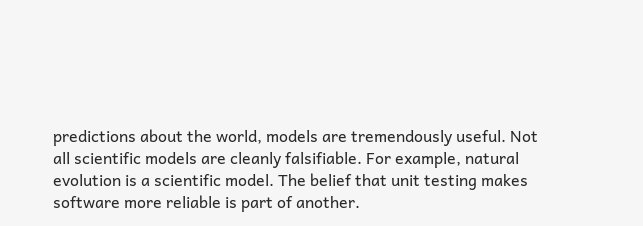predictions about the world, models are tremendously useful. Not all scientific models are cleanly falsifiable. For example, natural evolution is a scientific model. The belief that unit testing makes software more reliable is part of another.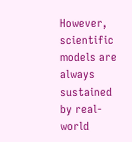However, scientific models are always sustained by real-world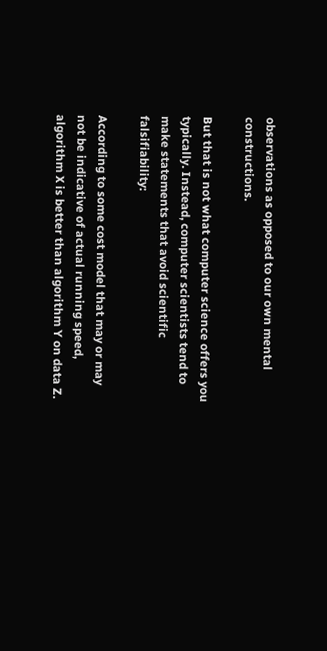observations as opposed to our own mental constructions.

But that is not what computer science offers you typically. Instead, computer scientists tend to make statements that avoid scientific falsifiability:

According to some cost model that may or may not be indicative of actual running speed, algorithm X is better than algorithm Y on data Z.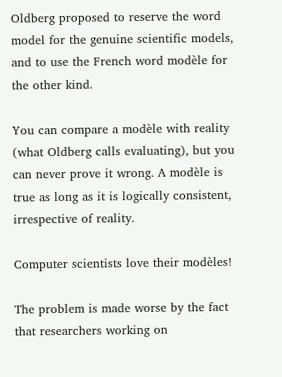Oldberg proposed to reserve the word model for the genuine scientific models, and to use the French word modèle for the other kind.

You can compare a modèle with reality (what Oldberg calls evaluating), but you can never prove it wrong. A modèle is true as long as it is logically consistent, irrespective of reality.

Computer scientists love their modèles!

The problem is made worse by the fact that researchers working on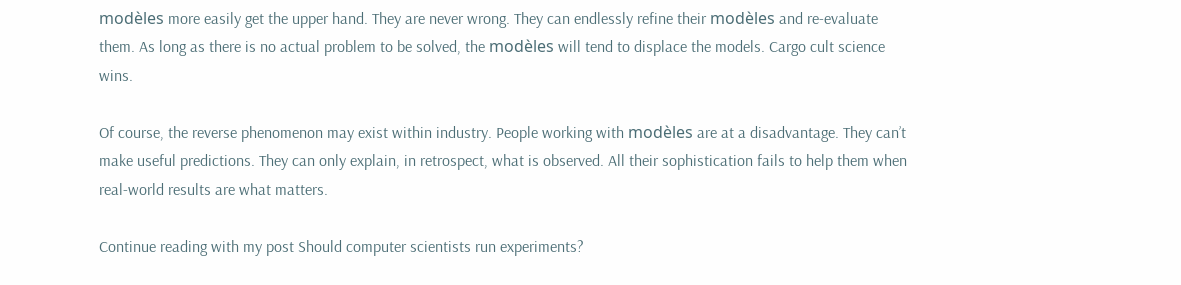modèles more easily get the upper hand. They are never wrong. They can endlessly refine their modèles and re-evaluate them. As long as there is no actual problem to be solved, the modèles will tend to displace the models. Cargo cult science wins.

Of course, the reverse phenomenon may exist within industry. People working with modèles are at a disadvantage. They can’t make useful predictions. They can only explain, in retrospect, what is observed. All their sophistication fails to help them when real-world results are what matters.

Continue reading with my post Should computer scientists run experiments?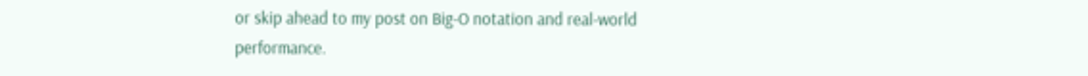or skip ahead to my post on Big-O notation and real-world performance.